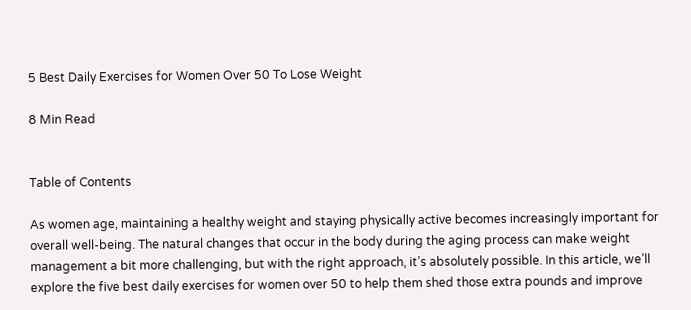5 Best Daily Exercises for Women Over 50 To Lose Weight

8 Min Read


Table of Contents

As women age, maintaining a healthy weight and staying physically active becomes increasingly important for overall well-being. The natural changes that occur in the body during the aging process can make weight management a bit more challenging, but with the right approach, it’s absolutely possible. In this article, we’ll explore the five best daily exercises for women over 50 to help them shed those extra pounds and improve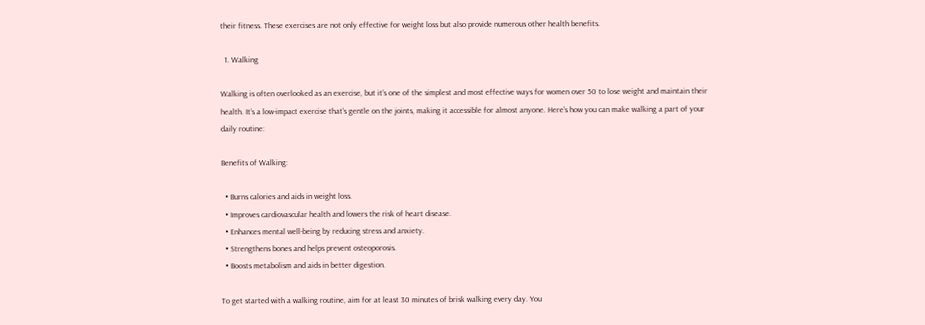their fitness. These exercises are not only effective for weight loss but also provide numerous other health benefits.

  1. Walking

Walking is often overlooked as an exercise, but it’s one of the simplest and most effective ways for women over 50 to lose weight and maintain their health. It’s a low-impact exercise that’s gentle on the joints, making it accessible for almost anyone. Here’s how you can make walking a part of your daily routine:

Benefits of Walking:

  • Burns calories and aids in weight loss.
  • Improves cardiovascular health and lowers the risk of heart disease.
  • Enhances mental well-being by reducing stress and anxiety.
  • Strengthens bones and helps prevent osteoporosis.
  • Boosts metabolism and aids in better digestion.

To get started with a walking routine, aim for at least 30 minutes of brisk walking every day. You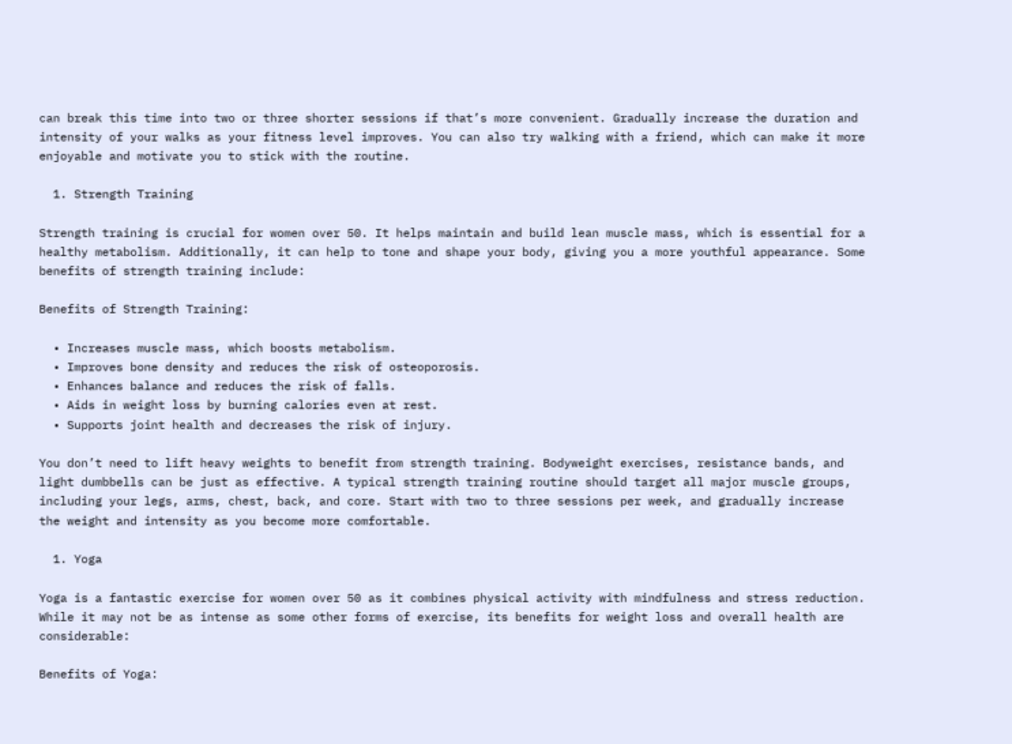can break this time into two or three shorter sessions if that’s more convenient. Gradually increase the duration and intensity of your walks as your fitness level improves. You can also try walking with a friend, which can make it more enjoyable and motivate you to stick with the routine.

  1. Strength Training

Strength training is crucial for women over 50. It helps maintain and build lean muscle mass, which is essential for a healthy metabolism. Additionally, it can help to tone and shape your body, giving you a more youthful appearance. Some benefits of strength training include:

Benefits of Strength Training:

  • Increases muscle mass, which boosts metabolism.
  • Improves bone density and reduces the risk of osteoporosis.
  • Enhances balance and reduces the risk of falls.
  • Aids in weight loss by burning calories even at rest.
  • Supports joint health and decreases the risk of injury.

You don’t need to lift heavy weights to benefit from strength training. Bodyweight exercises, resistance bands, and light dumbbells can be just as effective. A typical strength training routine should target all major muscle groups, including your legs, arms, chest, back, and core. Start with two to three sessions per week, and gradually increase the weight and intensity as you become more comfortable.

  1. Yoga

Yoga is a fantastic exercise for women over 50 as it combines physical activity with mindfulness and stress reduction. While it may not be as intense as some other forms of exercise, its benefits for weight loss and overall health are considerable:

Benefits of Yoga: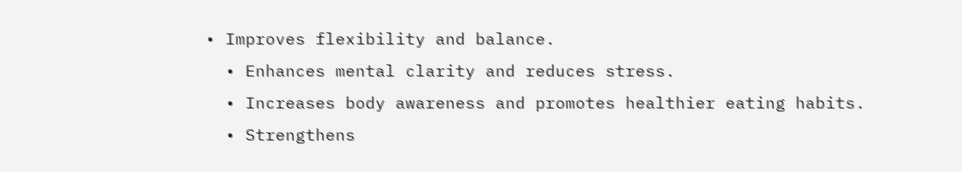• Improves flexibility and balance.
  • Enhances mental clarity and reduces stress.
  • Increases body awareness and promotes healthier eating habits.
  • Strengthens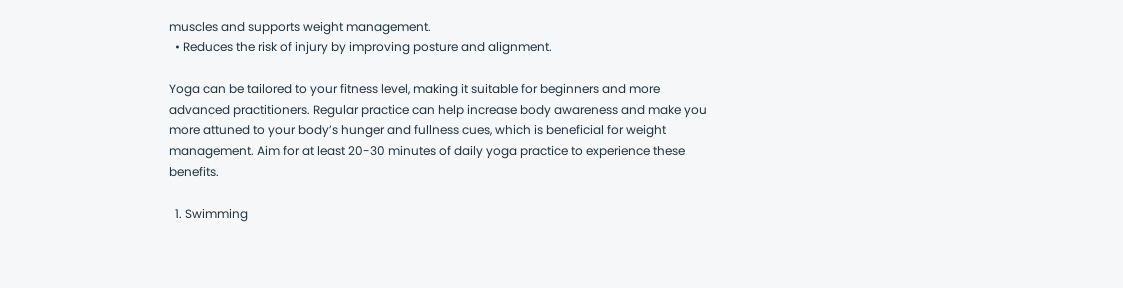muscles and supports weight management.
  • Reduces the risk of injury by improving posture and alignment.

Yoga can be tailored to your fitness level, making it suitable for beginners and more advanced practitioners. Regular practice can help increase body awareness and make you more attuned to your body’s hunger and fullness cues, which is beneficial for weight management. Aim for at least 20-30 minutes of daily yoga practice to experience these benefits.

  1. Swimming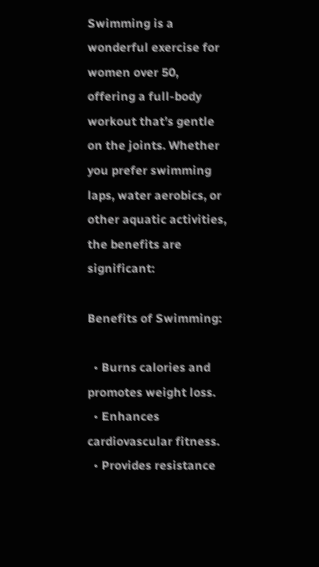Swimming is a wonderful exercise for women over 50, offering a full-body workout that’s gentle on the joints. Whether you prefer swimming laps, water aerobics, or other aquatic activities, the benefits are significant:

Benefits of Swimming:

  • Burns calories and promotes weight loss.
  • Enhances cardiovascular fitness.
  • Provides resistance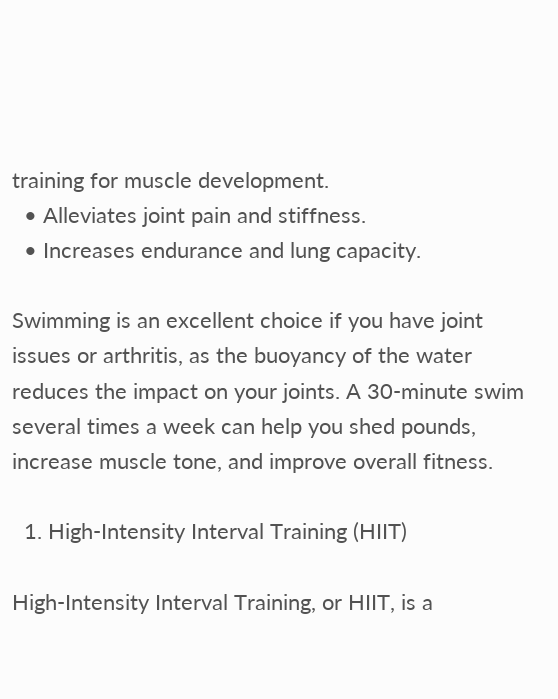training for muscle development.
  • Alleviates joint pain and stiffness.
  • Increases endurance and lung capacity.

Swimming is an excellent choice if you have joint issues or arthritis, as the buoyancy of the water reduces the impact on your joints. A 30-minute swim several times a week can help you shed pounds, increase muscle tone, and improve overall fitness.

  1. High-Intensity Interval Training (HIIT)

High-Intensity Interval Training, or HIIT, is a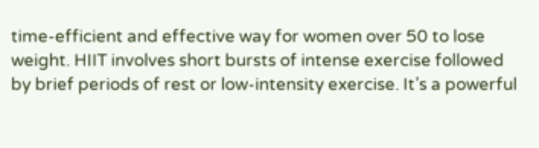time-efficient and effective way for women over 50 to lose weight. HIIT involves short bursts of intense exercise followed by brief periods of rest or low-intensity exercise. It’s a powerful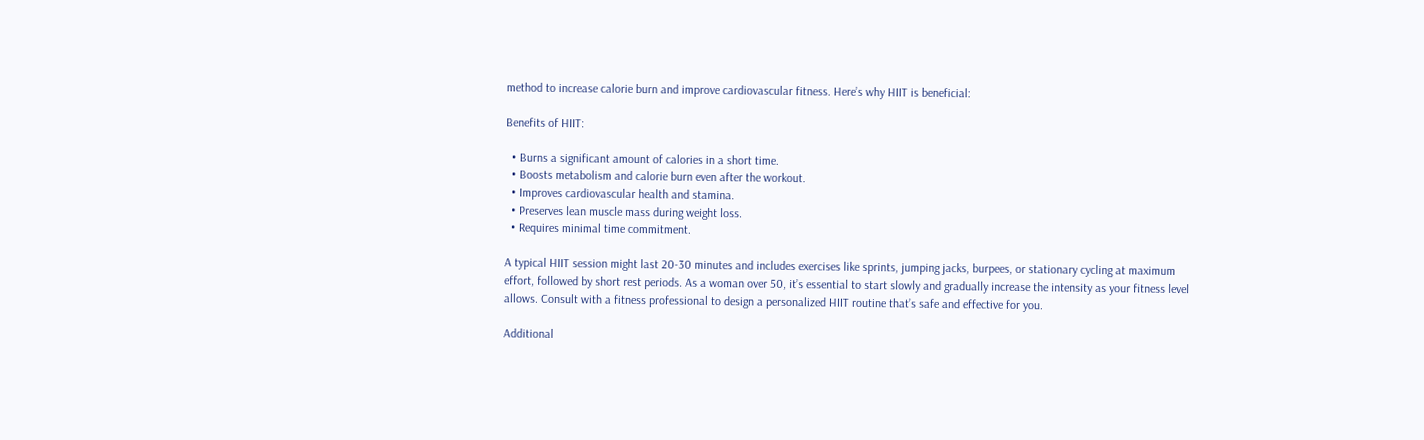method to increase calorie burn and improve cardiovascular fitness. Here’s why HIIT is beneficial:

Benefits of HIIT:

  • Burns a significant amount of calories in a short time.
  • Boosts metabolism and calorie burn even after the workout.
  • Improves cardiovascular health and stamina.
  • Preserves lean muscle mass during weight loss.
  • Requires minimal time commitment.

A typical HIIT session might last 20-30 minutes and includes exercises like sprints, jumping jacks, burpees, or stationary cycling at maximum effort, followed by short rest periods. As a woman over 50, it’s essential to start slowly and gradually increase the intensity as your fitness level allows. Consult with a fitness professional to design a personalized HIIT routine that’s safe and effective for you.

Additional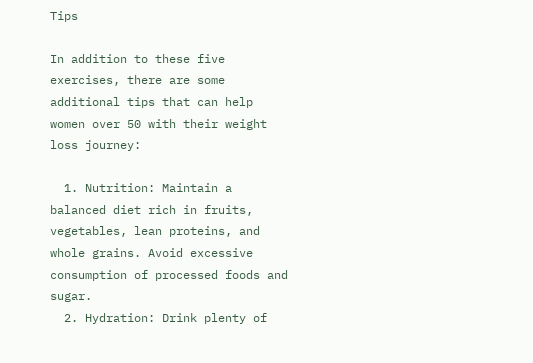Tips

In addition to these five exercises, there are some additional tips that can help women over 50 with their weight loss journey:

  1. Nutrition: Maintain a balanced diet rich in fruits, vegetables, lean proteins, and whole grains. Avoid excessive consumption of processed foods and sugar.
  2. Hydration: Drink plenty of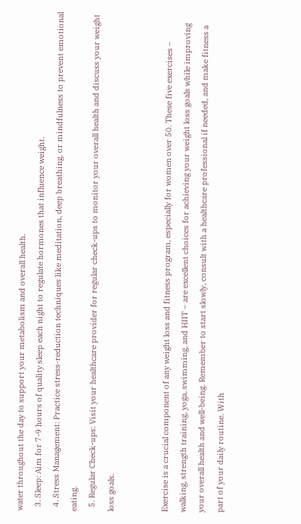water throughout the day to support your metabolism and overall health.
  3. Sleep: Aim for 7-9 hours of quality sleep each night to regulate hormones that influence weight.
  4. Stress Management: Practice stress-reduction techniques like meditation, deep breathing, or mindfulness to prevent emotional eating.
  5. Regular Check-ups: Visit your healthcare provider for regular check-ups to monitor your overall health and discuss your weight loss goals.


Exercise is a crucial component of any weight loss and fitness program, especially for women over 50. These five exercises – walking, strength training, yoga, swimming, and HIIT – are excellent choices for achieving your weight loss goals while improving your overall health and well-being. Remember to start slowly, consult with a healthcare professional if needed, and make fitness a part of your daily routine. With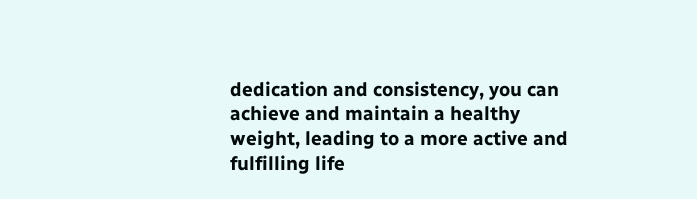dedication and consistency, you can achieve and maintain a healthy weight, leading to a more active and fulfilling life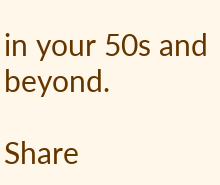in your 50s and beyond.

Share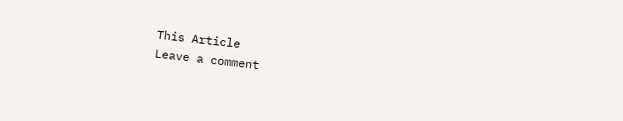This Article
Leave a comment